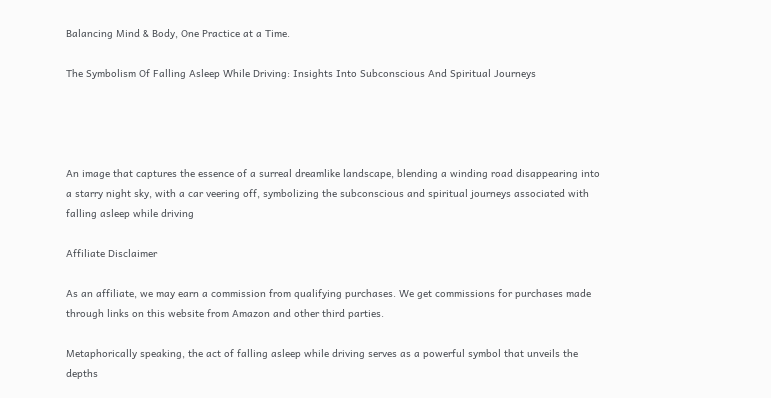Balancing Mind & Body, One Practice at a Time.

The Symbolism Of Falling Asleep While Driving: Insights Into Subconscious And Spiritual Journeys




An image that captures the essence of a surreal dreamlike landscape, blending a winding road disappearing into a starry night sky, with a car veering off, symbolizing the subconscious and spiritual journeys associated with falling asleep while driving

Affiliate Disclaimer

As an affiliate, we may earn a commission from qualifying purchases. We get commissions for purchases made through links on this website from Amazon and other third parties.

Metaphorically speaking, the act of falling asleep while driving serves as a powerful symbol that unveils the depths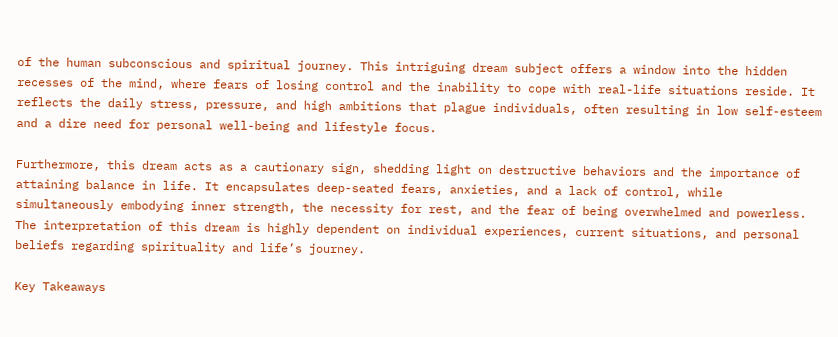of the human subconscious and spiritual journey. This intriguing dream subject offers a window into the hidden recesses of the mind, where fears of losing control and the inability to cope with real-life situations reside. It reflects the daily stress, pressure, and high ambitions that plague individuals, often resulting in low self-esteem and a dire need for personal well-being and lifestyle focus.

Furthermore, this dream acts as a cautionary sign, shedding light on destructive behaviors and the importance of attaining balance in life. It encapsulates deep-seated fears, anxieties, and a lack of control, while simultaneously embodying inner strength, the necessity for rest, and the fear of being overwhelmed and powerless. The interpretation of this dream is highly dependent on individual experiences, current situations, and personal beliefs regarding spirituality and life’s journey.

Key Takeaways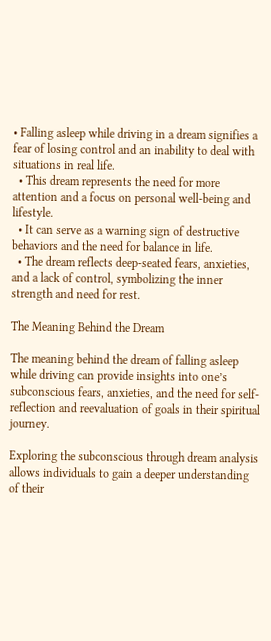• Falling asleep while driving in a dream signifies a fear of losing control and an inability to deal with situations in real life.
  • This dream represents the need for more attention and a focus on personal well-being and lifestyle.
  • It can serve as a warning sign of destructive behaviors and the need for balance in life.
  • The dream reflects deep-seated fears, anxieties, and a lack of control, symbolizing the inner strength and need for rest.

The Meaning Behind the Dream

The meaning behind the dream of falling asleep while driving can provide insights into one’s subconscious fears, anxieties, and the need for self-reflection and reevaluation of goals in their spiritual journey.

Exploring the subconscious through dream analysis allows individuals to gain a deeper understanding of their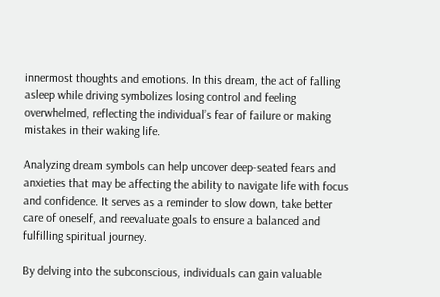innermost thoughts and emotions. In this dream, the act of falling asleep while driving symbolizes losing control and feeling overwhelmed, reflecting the individual’s fear of failure or making mistakes in their waking life.

Analyzing dream symbols can help uncover deep-seated fears and anxieties that may be affecting the ability to navigate life with focus and confidence. It serves as a reminder to slow down, take better care of oneself, and reevaluate goals to ensure a balanced and fulfilling spiritual journey.

By delving into the subconscious, individuals can gain valuable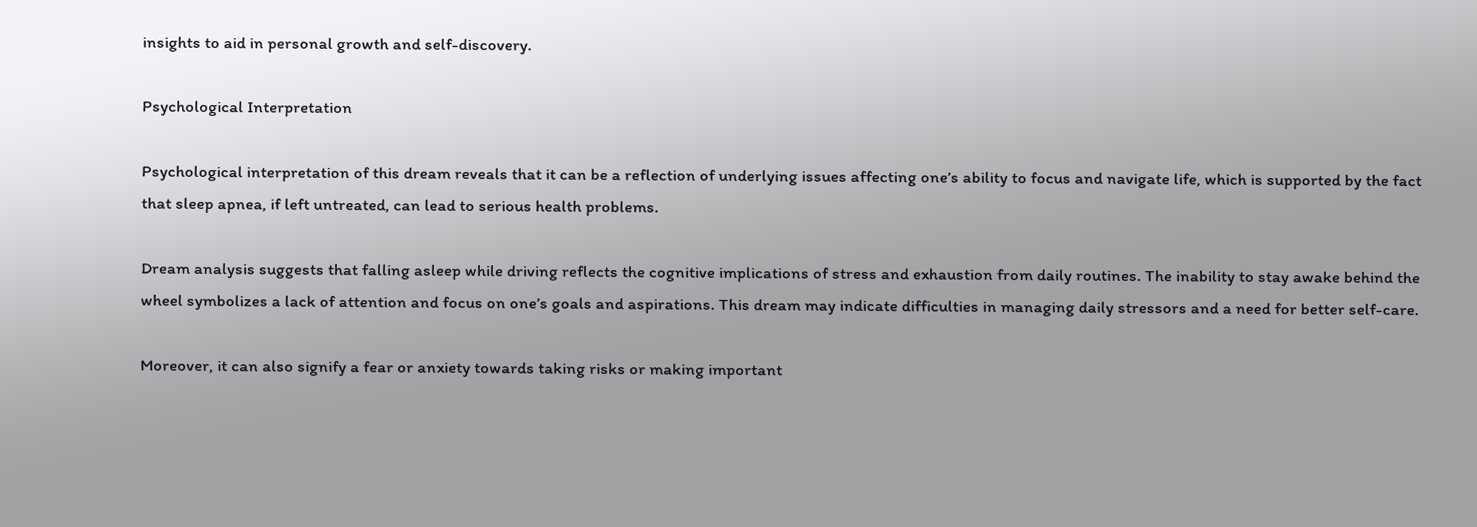insights to aid in personal growth and self-discovery.

Psychological Interpretation

Psychological interpretation of this dream reveals that it can be a reflection of underlying issues affecting one’s ability to focus and navigate life, which is supported by the fact that sleep apnea, if left untreated, can lead to serious health problems.

Dream analysis suggests that falling asleep while driving reflects the cognitive implications of stress and exhaustion from daily routines. The inability to stay awake behind the wheel symbolizes a lack of attention and focus on one’s goals and aspirations. This dream may indicate difficulties in managing daily stressors and a need for better self-care.

Moreover, it can also signify a fear or anxiety towards taking risks or making important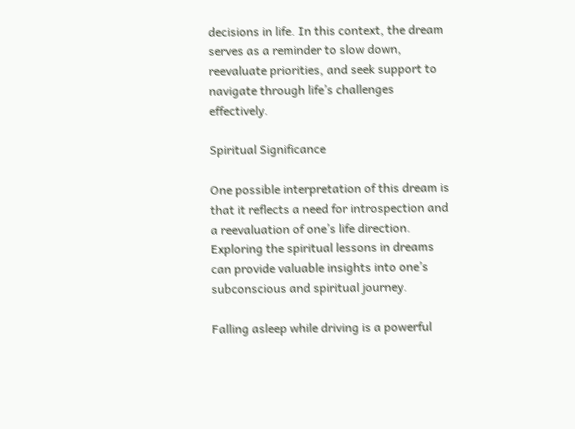decisions in life. In this context, the dream serves as a reminder to slow down, reevaluate priorities, and seek support to navigate through life’s challenges effectively.

Spiritual Significance

One possible interpretation of this dream is that it reflects a need for introspection and a reevaluation of one’s life direction. Exploring the spiritual lessons in dreams can provide valuable insights into one’s subconscious and spiritual journey.

Falling asleep while driving is a powerful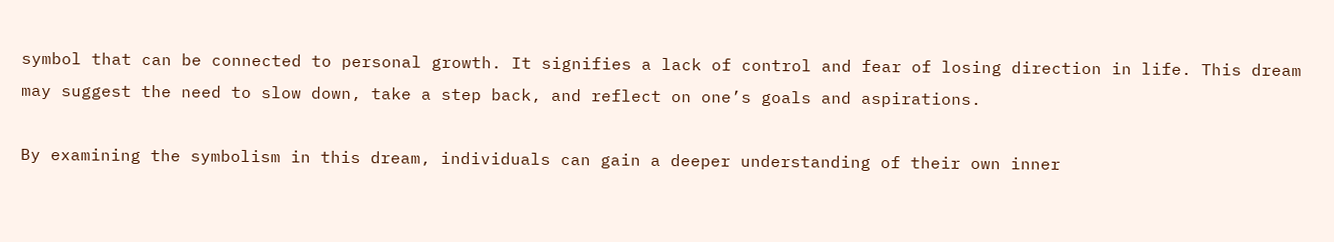symbol that can be connected to personal growth. It signifies a lack of control and fear of losing direction in life. This dream may suggest the need to slow down, take a step back, and reflect on one’s goals and aspirations.

By examining the symbolism in this dream, individuals can gain a deeper understanding of their own inner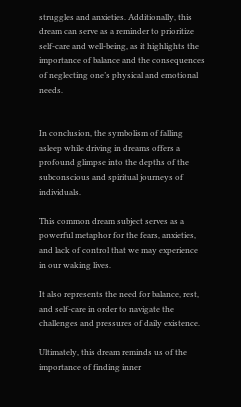struggles and anxieties. Additionally, this dream can serve as a reminder to prioritize self-care and well-being, as it highlights the importance of balance and the consequences of neglecting one’s physical and emotional needs.


In conclusion, the symbolism of falling asleep while driving in dreams offers a profound glimpse into the depths of the subconscious and spiritual journeys of individuals.

This common dream subject serves as a powerful metaphor for the fears, anxieties, and lack of control that we may experience in our waking lives.

It also represents the need for balance, rest, and self-care in order to navigate the challenges and pressures of daily existence.

Ultimately, this dream reminds us of the importance of finding inner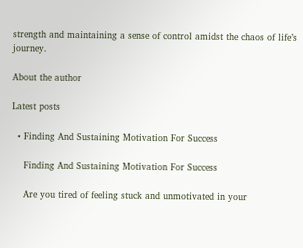strength and maintaining a sense of control amidst the chaos of life’s journey.

About the author

Latest posts

  • Finding And Sustaining Motivation For Success

    Finding And Sustaining Motivation For Success

    Are you tired of feeling stuck and unmotivated in your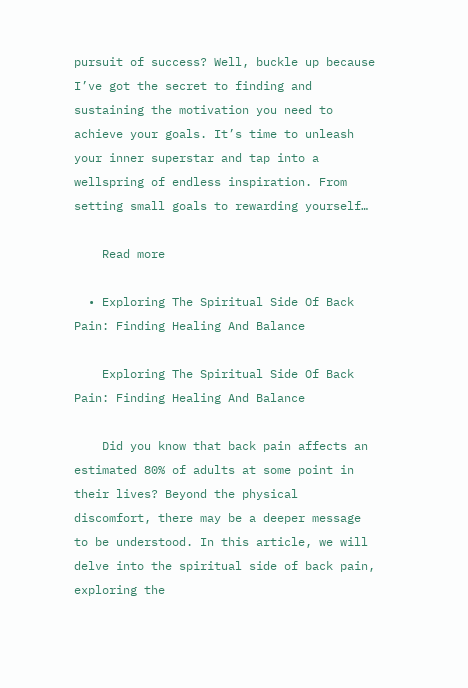pursuit of success? Well, buckle up because I’ve got the secret to finding and sustaining the motivation you need to achieve your goals. It’s time to unleash your inner superstar and tap into a wellspring of endless inspiration. From setting small goals to rewarding yourself…

    Read more

  • Exploring The Spiritual Side Of Back Pain: Finding Healing And Balance

    Exploring The Spiritual Side Of Back Pain: Finding Healing And Balance

    Did you know that back pain affects an estimated 80% of adults at some point in their lives? Beyond the physical discomfort, there may be a deeper message to be understood. In this article, we will delve into the spiritual side of back pain, exploring the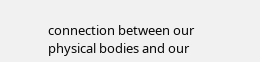connection between our physical bodies and our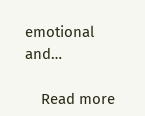emotional and…

    Read more